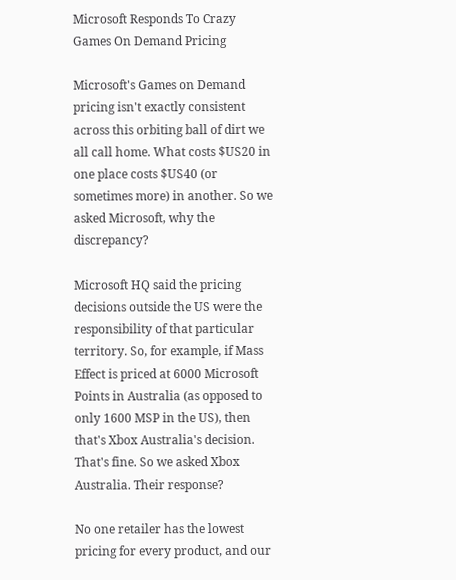Microsoft Responds To Crazy Games On Demand Pricing

Microsoft's Games on Demand pricing isn't exactly consistent across this orbiting ball of dirt we all call home. What costs $US20 in one place costs $US40 (or sometimes more) in another. So we asked Microsoft, why the discrepancy?

Microsoft HQ said the pricing decisions outside the US were the responsibility of that particular territory. So, for example, if Mass Effect is priced at 6000 Microsoft Points in Australia (as opposed to only 1600 MSP in the US), then that's Xbox Australia's decision. That's fine. So we asked Xbox Australia. Their response?

No one retailer has the lowest pricing for every product, and our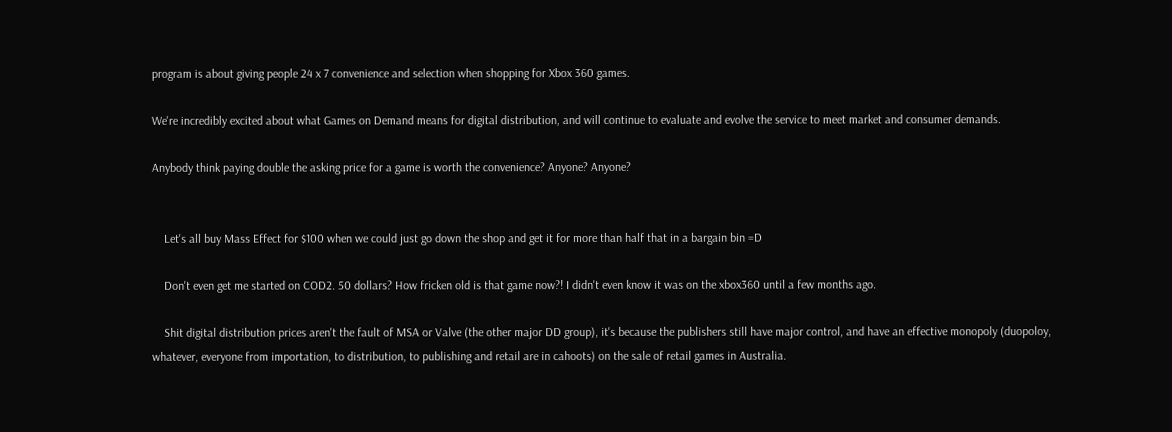program is about giving people 24 x 7 convenience and selection when shopping for Xbox 360 games.

We're incredibly excited about what Games on Demand means for digital distribution, and will continue to evaluate and evolve the service to meet market and consumer demands.

Anybody think paying double the asking price for a game is worth the convenience? Anyone? Anyone?


    Let's all buy Mass Effect for $100 when we could just go down the shop and get it for more than half that in a bargain bin =D

    Don't even get me started on COD2. 50 dollars? How fricken old is that game now?! I didn't even know it was on the xbox360 until a few months ago.

    Shit digital distribution prices aren't the fault of MSA or Valve (the other major DD group), it's because the publishers still have major control, and have an effective monopoly (duopoloy, whatever, everyone from importation, to distribution, to publishing and retail are in cahoots) on the sale of retail games in Australia.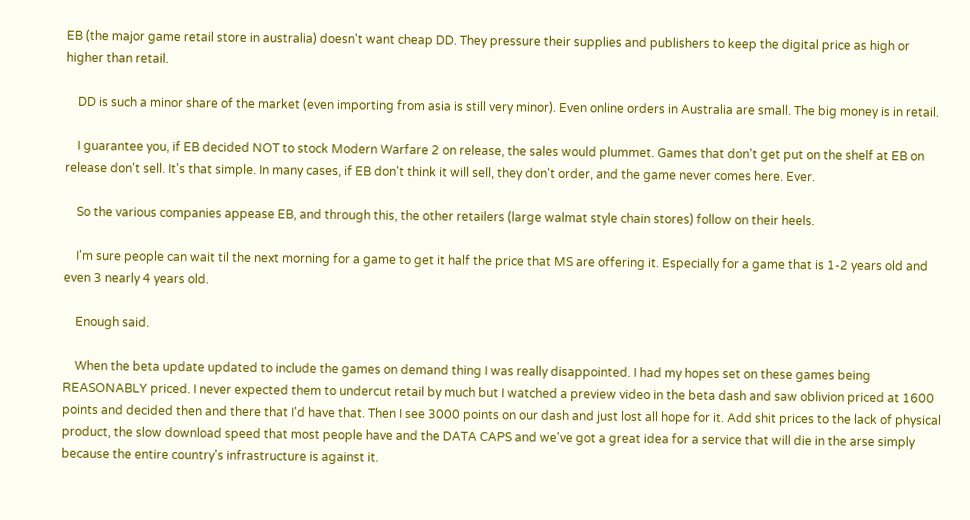EB (the major game retail store in australia) doesn't want cheap DD. They pressure their supplies and publishers to keep the digital price as high or higher than retail.

    DD is such a minor share of the market (even importing from asia is still very minor). Even online orders in Australia are small. The big money is in retail.

    I guarantee you, if EB decided NOT to stock Modern Warfare 2 on release, the sales would plummet. Games that don't get put on the shelf at EB on release don't sell. It's that simple. In many cases, if EB don't think it will sell, they don't order, and the game never comes here. Ever.

    So the various companies appease EB, and through this, the other retailers (large walmat style chain stores) follow on their heels.

    I'm sure people can wait til the next morning for a game to get it half the price that MS are offering it. Especially for a game that is 1-2 years old and even 3 nearly 4 years old.

    Enough said.

    When the beta update updated to include the games on demand thing I was really disappointed. I had my hopes set on these games being REASONABLY priced. I never expected them to undercut retail by much but I watched a preview video in the beta dash and saw oblivion priced at 1600 points and decided then and there that I'd have that. Then I see 3000 points on our dash and just lost all hope for it. Add shit prices to the lack of physical product, the slow download speed that most people have and the DATA CAPS and we've got a great idea for a service that will die in the arse simply because the entire country's infrastructure is against it.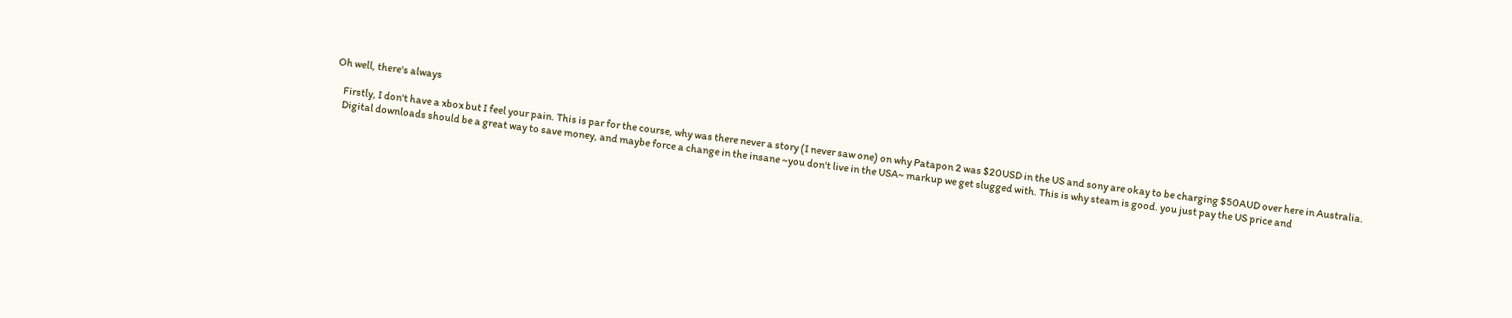Oh well, there's always

    Firstly, I don't have a xbox but I feel your pain. This is par for the course, why was there never a story (I never saw one) on why Patapon 2 was $20USD in the US and sony are okay to be charging $50AUD over here in Australia.
    Digital downloads should be a great way to save money, and maybe force a change in the insane ~you don't live in the USA~ markup we get slugged with. This is why steam is good. you just pay the US price and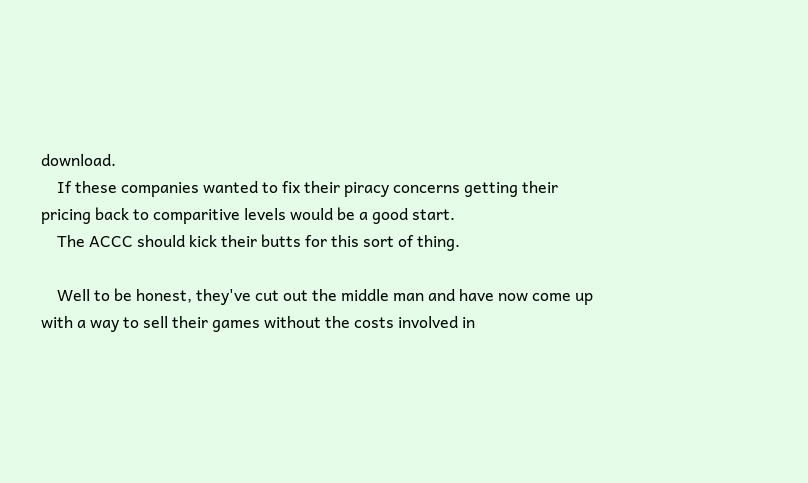download.
    If these companies wanted to fix their piracy concerns getting their pricing back to comparitive levels would be a good start.
    The ACCC should kick their butts for this sort of thing.

    Well to be honest, they've cut out the middle man and have now come up with a way to sell their games without the costs involved in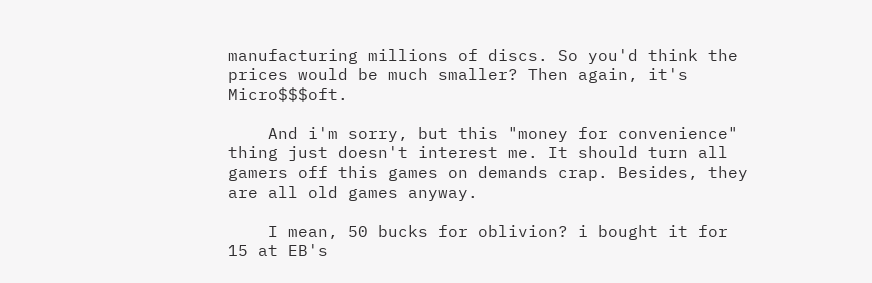manufacturing millions of discs. So you'd think the prices would be much smaller? Then again, it's Micro$$$oft.

    And i'm sorry, but this "money for convenience" thing just doesn't interest me. It should turn all gamers off this games on demands crap. Besides, they are all old games anyway.

    I mean, 50 bucks for oblivion? i bought it for 15 at EB's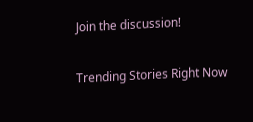Join the discussion!

Trending Stories Right Now